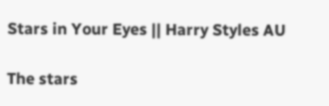Stars in Your Eyes || Harry Styles AU

The stars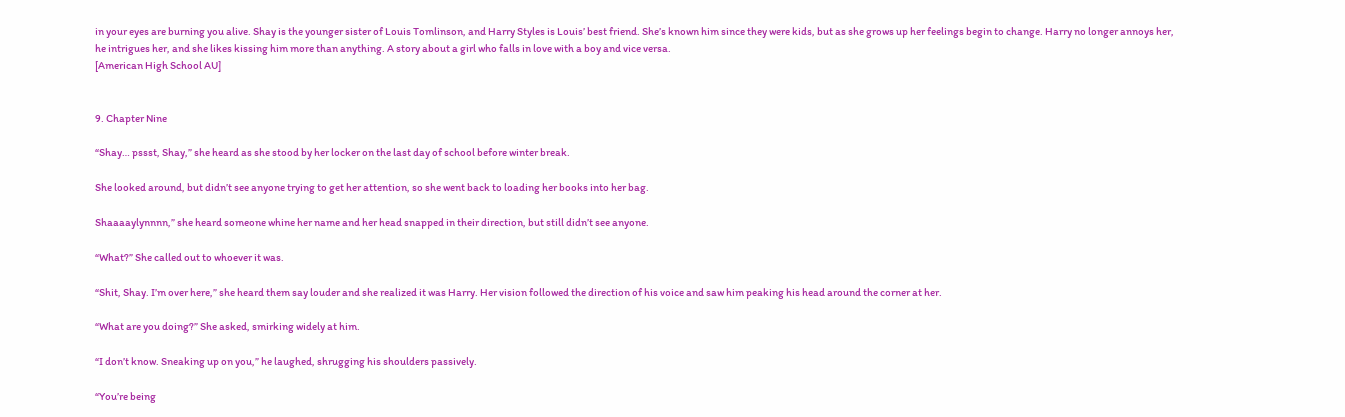in your eyes are burning you alive. Shay is the younger sister of Louis Tomlinson, and Harry Styles is Louis’ best friend. She’s known him since they were kids, but as she grows up her feelings begin to change. Harry no longer annoys her, he intrigues her, and she likes kissing him more than anything. A story about a girl who falls in love with a boy and vice versa.
[American High School AU]


9. Chapter Nine

“Shay… pssst, Shay,” she heard as she stood by her locker on the last day of school before winter break.

She looked around, but didn’t see anyone trying to get her attention, so she went back to loading her books into her bag.

Shaaaaylynnnn,” she heard someone whine her name and her head snapped in their direction, but still didn’t see anyone.

“What?” She called out to whoever it was.

“Shit, Shay. I’m over here,” she heard them say louder and she realized it was Harry. Her vision followed the direction of his voice and saw him peaking his head around the corner at her.

“What are you doing?” She asked, smirking widely at him.

“I don’t know. Sneaking up on you,” he laughed, shrugging his shoulders passively.

“You’re being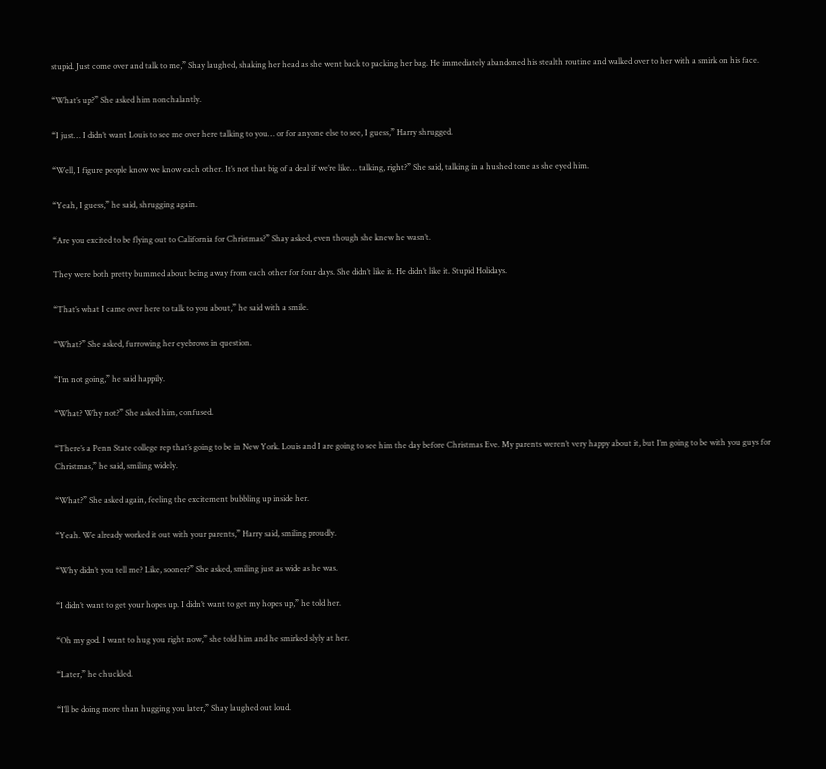stupid. Just come over and talk to me,” Shay laughed, shaking her head as she went back to packing her bag. He immediately abandoned his stealth routine and walked over to her with a smirk on his face.

“What’s up?” She asked him nonchalantly.

“I just… I didn’t want Louis to see me over here talking to you… or for anyone else to see, I guess,” Harry shrugged.

“Well, I figure people know we know each other. It’s not that big of a deal if we’re like… talking, right?” She said, talking in a hushed tone as she eyed him.

“Yeah, I guess,” he said, shrugging again.

“Are you excited to be flying out to California for Christmas?” Shay asked, even though she knew he wasn’t.

They were both pretty bummed about being away from each other for four days. She didn’t like it. He didn’t like it. Stupid Holidays.

“That’s what I came over here to talk to you about,” he said with a smile.

“What?” She asked, furrowing her eyebrows in question.

“I’m not going,” he said happily.

“What? Why not?” She asked him, confused.

“There’s a Penn State college rep that’s going to be in New York. Louis and I are going to see him the day before Christmas Eve. My parents weren’t very happy about it, but I’m going to be with you guys for Christmas,” he said, smiling widely.

“What?” She asked again, feeling the excitement bubbling up inside her.

“Yeah. We already worked it out with your parents,” Harry said, smiling proudly.

“Why didn’t you tell me? Like, sooner?” She asked, smiling just as wide as he was.

“I didn’t want to get your hopes up. I didn’t want to get my hopes up,” he told her.

“Oh my god. I want to hug you right now,” she told him and he smirked slyly at her.

“Later,” he chuckled.

“I’ll be doing more than hugging you later,” Shay laughed out loud.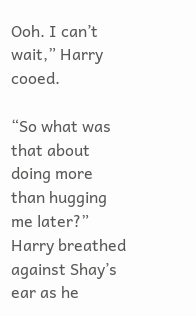Ooh. I can’t wait,” Harry cooed.

“So what was that about doing more than hugging me later?” Harry breathed against Shay’s ear as he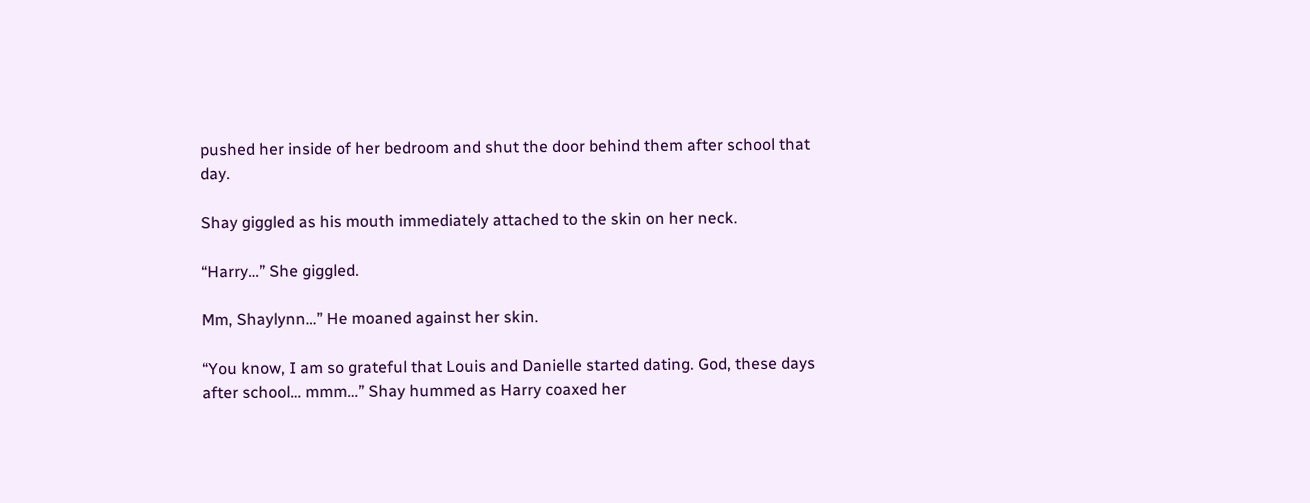pushed her inside of her bedroom and shut the door behind them after school that day.

Shay giggled as his mouth immediately attached to the skin on her neck.

“Harry…” She giggled.

Mm, Shaylynn…” He moaned against her skin.

“You know, I am so grateful that Louis and Danielle started dating. God, these days after school… mmm…” Shay hummed as Harry coaxed her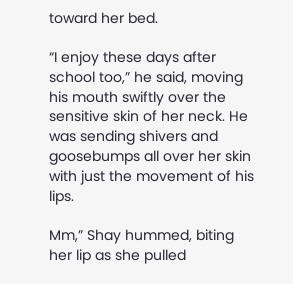toward her bed.

“I enjoy these days after school too,” he said, moving his mouth swiftly over the sensitive skin of her neck. He was sending shivers and goosebumps all over her skin with just the movement of his lips.

Mm,” Shay hummed, biting her lip as she pulled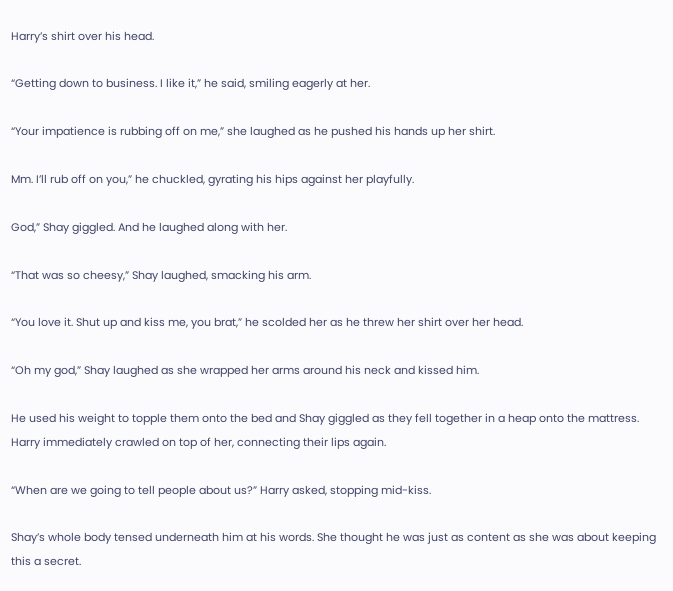Harry’s shirt over his head.

“Getting down to business. I like it,” he said, smiling eagerly at her.

“Your impatience is rubbing off on me,” she laughed as he pushed his hands up her shirt.

Mm. I’ll rub off on you,” he chuckled, gyrating his hips against her playfully.

God,” Shay giggled. And he laughed along with her.

“That was so cheesy,” Shay laughed, smacking his arm.

“You love it. Shut up and kiss me, you brat,” he scolded her as he threw her shirt over her head.

“Oh my god,” Shay laughed as she wrapped her arms around his neck and kissed him.

He used his weight to topple them onto the bed and Shay giggled as they fell together in a heap onto the mattress. Harry immediately crawled on top of her, connecting their lips again.

“When are we going to tell people about us?” Harry asked, stopping mid-kiss.

Shay’s whole body tensed underneath him at his words. She thought he was just as content as she was about keeping this a secret.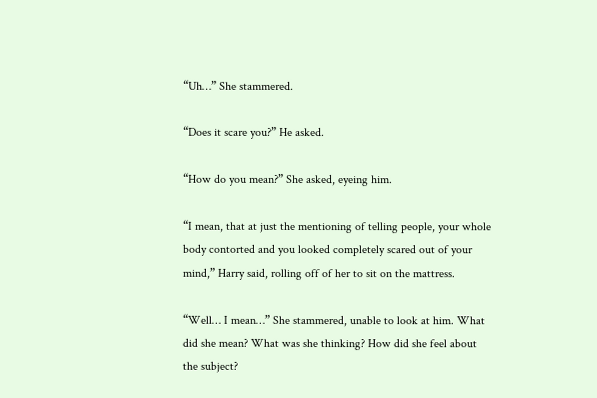“Uh…” She stammered.

“Does it scare you?” He asked.

“How do you mean?” She asked, eyeing him.

“I mean, that at just the mentioning of telling people, your whole body contorted and you looked completely scared out of your mind,” Harry said, rolling off of her to sit on the mattress.

“Well… I mean…” She stammered, unable to look at him. What did she mean? What was she thinking? How did she feel about the subject?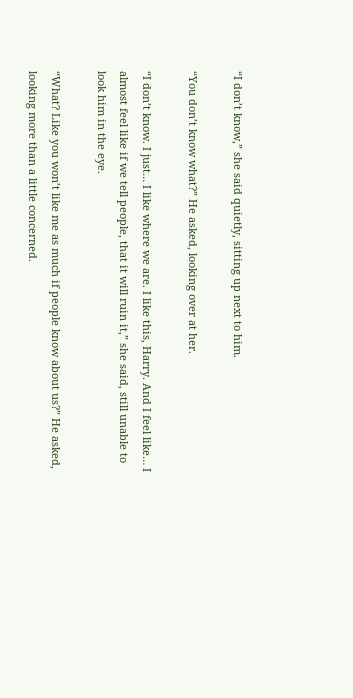“I don’t know,” she said quietly, sitting up next to him.

“You don’t know what?” He asked, looking over at her.

“I don’t know. I just… I like where we are. I like this, Harry. And I feel like… I almost feel like if we tell people, that it will ruin it,” she said, still unable to look him in the eye.

“What? Like you won’t like me as much if people know about us?” He asked, looking more than a little concerned.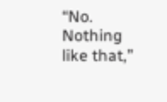“No. Nothing like that,”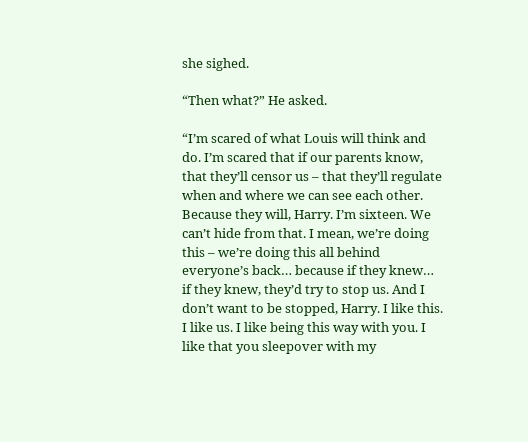she sighed.

“Then what?” He asked.

“I’m scared of what Louis will think and do. I’m scared that if our parents know, that they’ll censor us – that they’ll regulate when and where we can see each other. Because they will, Harry. I’m sixteen. We can’t hide from that. I mean, we’re doing this – we’re doing this all behind everyone’s back… because if they knew… if they knew, they’d try to stop us. And I don’t want to be stopped, Harry. I like this. I like us. I like being this way with you. I like that you sleepover with my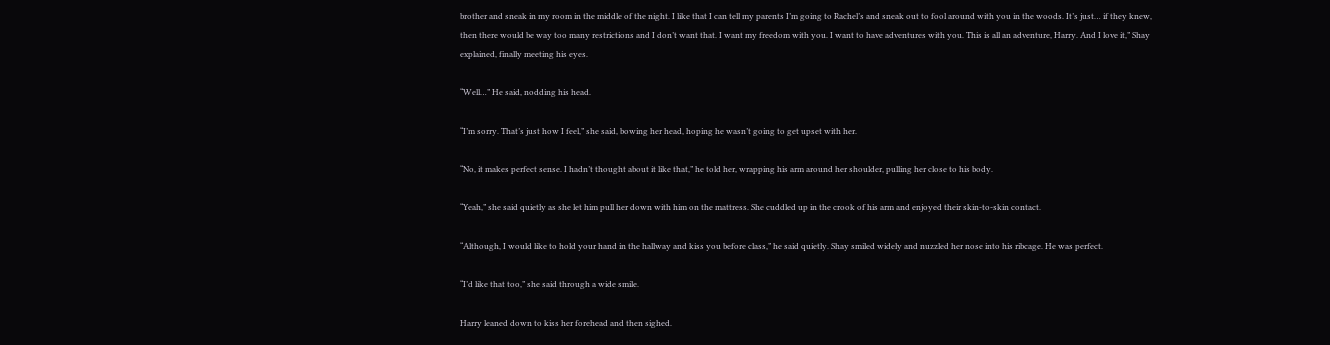brother and sneak in my room in the middle of the night. I like that I can tell my parents I’m going to Rachel’s and sneak out to fool around with you in the woods. It’s just… if they knew, then there would be way too many restrictions and I don’t want that. I want my freedom with you. I want to have adventures with you. This is all an adventure, Harry. And I love it,” Shay explained, finally meeting his eyes.

“Well…” He said, nodding his head.

“I’m sorry. That’s just how I feel,” she said, bowing her head, hoping he wasn’t going to get upset with her.

“No, it makes perfect sense. I hadn’t thought about it like that,” he told her, wrapping his arm around her shoulder, pulling her close to his body.

“Yeah,” she said quietly as she let him pull her down with him on the mattress. She cuddled up in the crook of his arm and enjoyed their skin-to-skin contact.

“Although, I would like to hold your hand in the hallway and kiss you before class,” he said quietly. Shay smiled widely and nuzzled her nose into his ribcage. He was perfect.

“I’d like that too,” she said through a wide smile.

Harry leaned down to kiss her forehead and then sighed.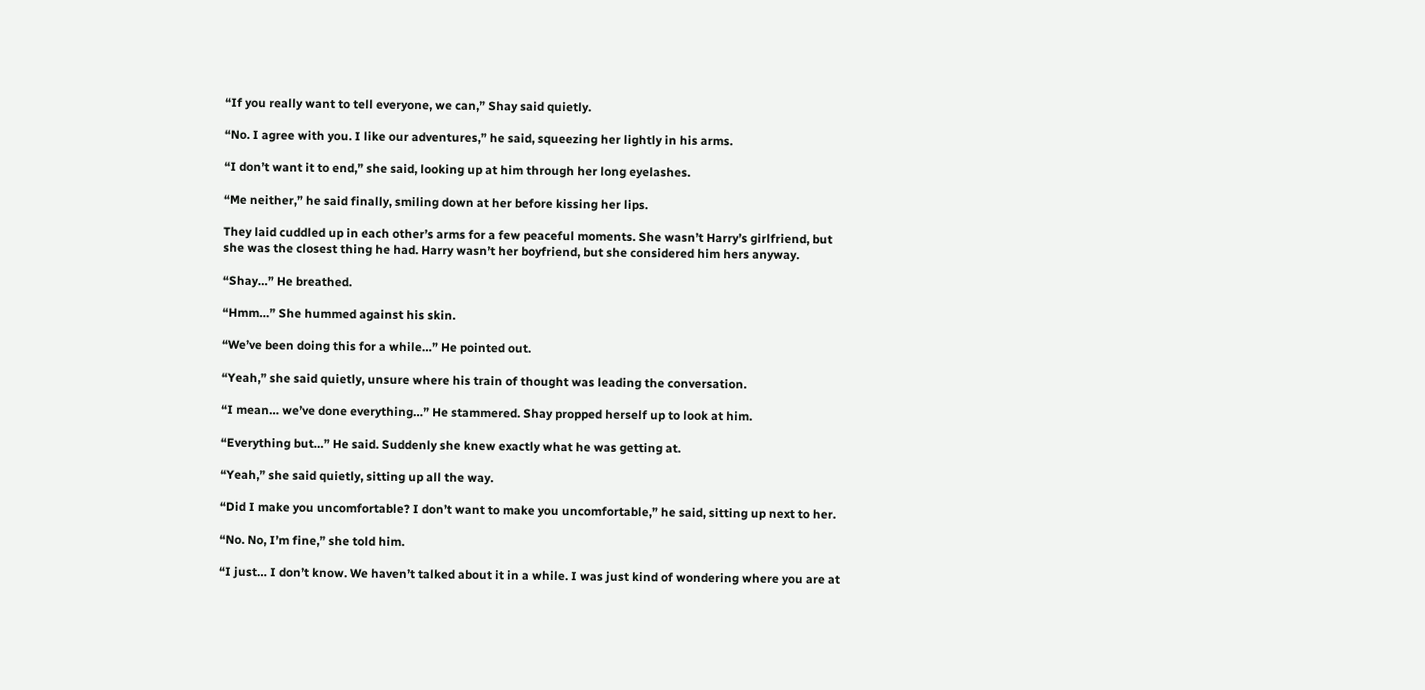“If you really want to tell everyone, we can,” Shay said quietly.

“No. I agree with you. I like our adventures,” he said, squeezing her lightly in his arms.

“I don’t want it to end,” she said, looking up at him through her long eyelashes.

“Me neither,” he said finally, smiling down at her before kissing her lips.

They laid cuddled up in each other’s arms for a few peaceful moments. She wasn’t Harry’s girlfriend, but she was the closest thing he had. Harry wasn’t her boyfriend, but she considered him hers anyway.

“Shay…” He breathed.

“Hmm…” She hummed against his skin.

“We’ve been doing this for a while…” He pointed out.

“Yeah,” she said quietly, unsure where his train of thought was leading the conversation.

“I mean… we’ve done everything…” He stammered. Shay propped herself up to look at him.

“Everything but…” He said. Suddenly she knew exactly what he was getting at.

“Yeah,” she said quietly, sitting up all the way.

“Did I make you uncomfortable? I don’t want to make you uncomfortable,” he said, sitting up next to her.

“No. No, I’m fine,” she told him.

“I just… I don’t know. We haven’t talked about it in a while. I was just kind of wondering where you are at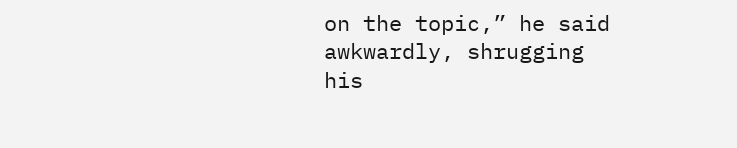on the topic,” he said awkwardly, shrugging his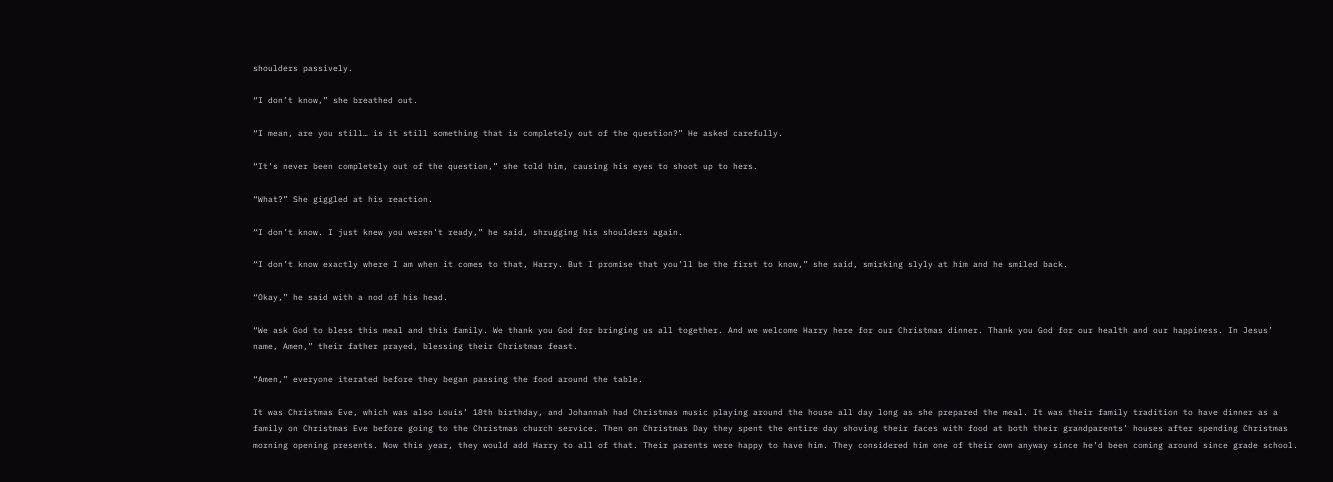shoulders passively.

“I don’t know,” she breathed out.

“I mean, are you still… is it still something that is completely out of the question?” He asked carefully.

“It’s never been completely out of the question,” she told him, causing his eyes to shoot up to hers.

“What?” She giggled at his reaction.

“I don’t know. I just knew you weren’t ready,” he said, shrugging his shoulders again.

“I don’t know exactly where I am when it comes to that, Harry. But I promise that you’ll be the first to know,” she said, smirking slyly at him and he smiled back.

“Okay,” he said with a nod of his head.

“We ask God to bless this meal and this family. We thank you God for bringing us all together. And we welcome Harry here for our Christmas dinner. Thank you God for our health and our happiness. In Jesus’ name, Amen,” their father prayed, blessing their Christmas feast.

“Amen,” everyone iterated before they began passing the food around the table.

It was Christmas Eve, which was also Louis’ 18th birthday, and Johannah had Christmas music playing around the house all day long as she prepared the meal. It was their family tradition to have dinner as a family on Christmas Eve before going to the Christmas church service. Then on Christmas Day they spent the entire day shoving their faces with food at both their grandparents’ houses after spending Christmas morning opening presents. Now this year, they would add Harry to all of that. Their parents were happy to have him. They considered him one of their own anyway since he’d been coming around since grade school.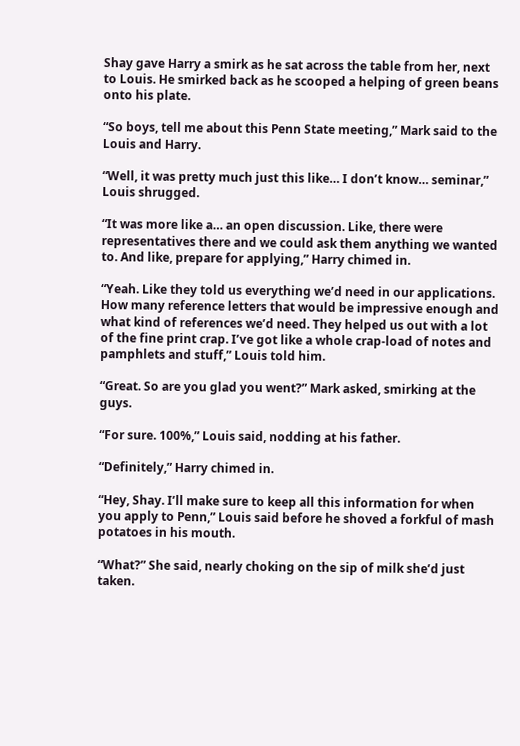Shay gave Harry a smirk as he sat across the table from her, next to Louis. He smirked back as he scooped a helping of green beans onto his plate.

“So boys, tell me about this Penn State meeting,” Mark said to the Louis and Harry.

“Well, it was pretty much just this like… I don’t know… seminar,” Louis shrugged.

“It was more like a… an open discussion. Like, there were representatives there and we could ask them anything we wanted to. And like, prepare for applying,” Harry chimed in.

“Yeah. Like they told us everything we’d need in our applications. How many reference letters that would be impressive enough and what kind of references we’d need. They helped us out with a lot of the fine print crap. I’ve got like a whole crap-load of notes and pamphlets and stuff,” Louis told him.

“Great. So are you glad you went?” Mark asked, smirking at the guys.

“For sure. 100%,” Louis said, nodding at his father.

“Definitely,” Harry chimed in.

“Hey, Shay. I’ll make sure to keep all this information for when you apply to Penn,” Louis said before he shoved a forkful of mash potatoes in his mouth.

“What?” She said, nearly choking on the sip of milk she’d just taken.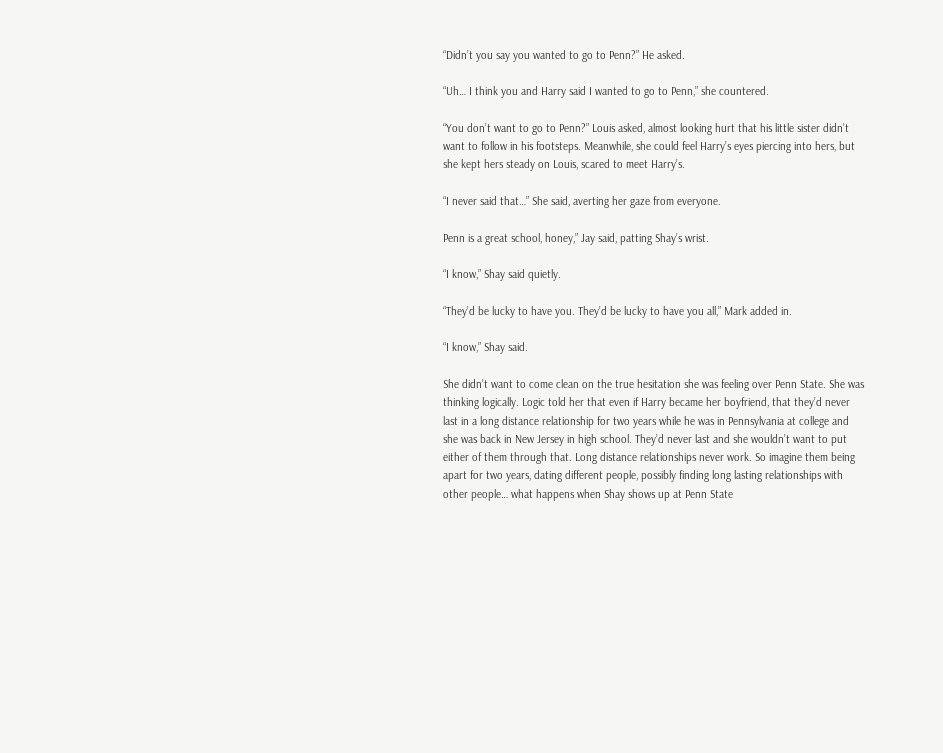“Didn’t you say you wanted to go to Penn?” He asked.

“Uh… I think you and Harry said I wanted to go to Penn,” she countered.

“You don’t want to go to Penn?” Louis asked, almost looking hurt that his little sister didn’t want to follow in his footsteps. Meanwhile, she could feel Harry’s eyes piercing into hers, but she kept hers steady on Louis, scared to meet Harry’s.

“I never said that…” She said, averting her gaze from everyone.

Penn is a great school, honey,” Jay said, patting Shay’s wrist.

“I know,” Shay said quietly.

“They’d be lucky to have you. They’d be lucky to have you all,” Mark added in.

“I know,” Shay said.

She didn’t want to come clean on the true hesitation she was feeling over Penn State. She was thinking logically. Logic told her that even if Harry became her boyfriend, that they’d never last in a long distance relationship for two years while he was in Pennsylvania at college and she was back in New Jersey in high school. They’d never last and she wouldn’t want to put either of them through that. Long distance relationships never work. So imagine them being apart for two years, dating different people, possibly finding long lasting relationships with other people… what happens when Shay shows up at Penn State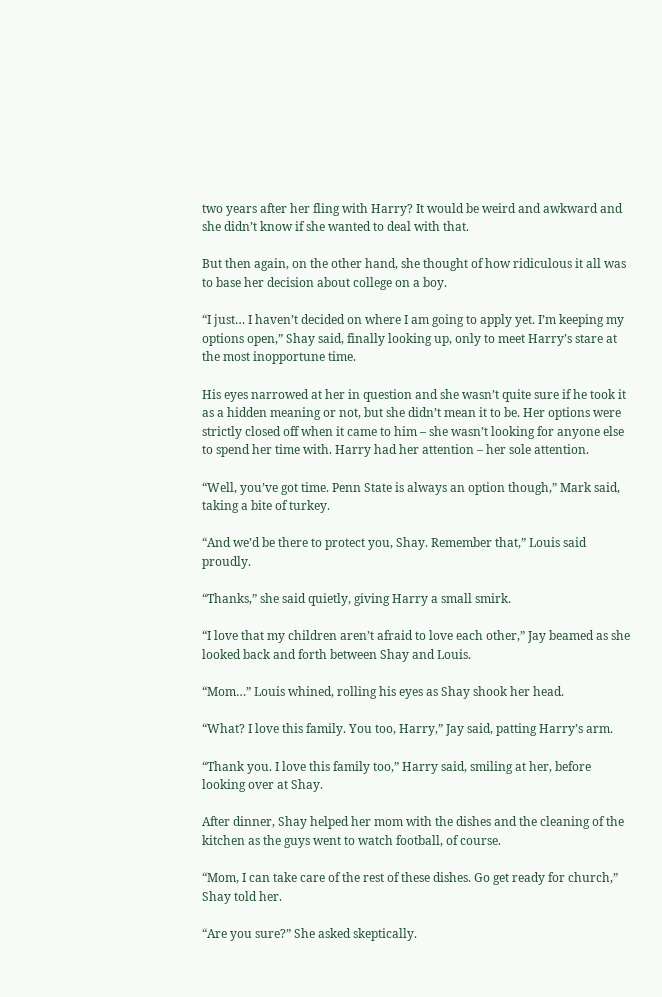two years after her fling with Harry? It would be weird and awkward and she didn’t know if she wanted to deal with that.

But then again, on the other hand, she thought of how ridiculous it all was to base her decision about college on a boy.

“I just… I haven’t decided on where I am going to apply yet. I’m keeping my options open,” Shay said, finally looking up, only to meet Harry’s stare at the most inopportune time.

His eyes narrowed at her in question and she wasn’t quite sure if he took it as a hidden meaning or not, but she didn’t mean it to be. Her options were strictly closed off when it came to him – she wasn’t looking for anyone else to spend her time with. Harry had her attention – her sole attention.

“Well, you’ve got time. Penn State is always an option though,” Mark said, taking a bite of turkey.

“And we’d be there to protect you, Shay. Remember that,” Louis said proudly.

“Thanks,” she said quietly, giving Harry a small smirk.

“I love that my children aren’t afraid to love each other,” Jay beamed as she looked back and forth between Shay and Louis.

“Mom…” Louis whined, rolling his eyes as Shay shook her head.

“What? I love this family. You too, Harry,” Jay said, patting Harry’s arm.

“Thank you. I love this family too,” Harry said, smiling at her, before looking over at Shay.

After dinner, Shay helped her mom with the dishes and the cleaning of the kitchen as the guys went to watch football, of course.

“Mom, I can take care of the rest of these dishes. Go get ready for church,” Shay told her.

“Are you sure?” She asked skeptically.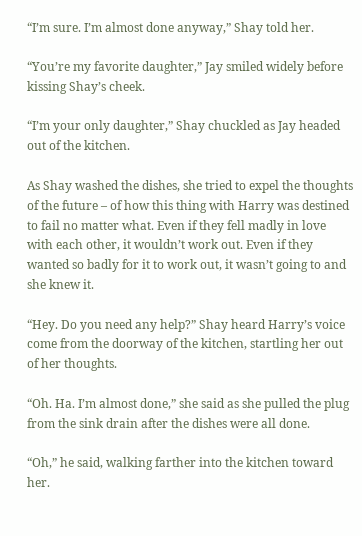“I’m sure. I’m almost done anyway,” Shay told her.

“You’re my favorite daughter,” Jay smiled widely before kissing Shay’s cheek.

“I’m your only daughter,” Shay chuckled as Jay headed out of the kitchen.

As Shay washed the dishes, she tried to expel the thoughts of the future – of how this thing with Harry was destined to fail no matter what. Even if they fell madly in love with each other, it wouldn’t work out. Even if they wanted so badly for it to work out, it wasn’t going to and she knew it.

“Hey. Do you need any help?” Shay heard Harry’s voice come from the doorway of the kitchen, startling her out of her thoughts.

“Oh. Ha. I’m almost done,” she said as she pulled the plug from the sink drain after the dishes were all done.

“Oh,” he said, walking farther into the kitchen toward her.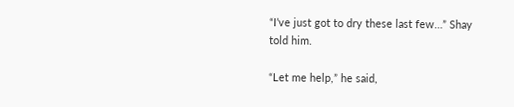“I’ve just got to dry these last few…” Shay told him.

“Let me help,” he said,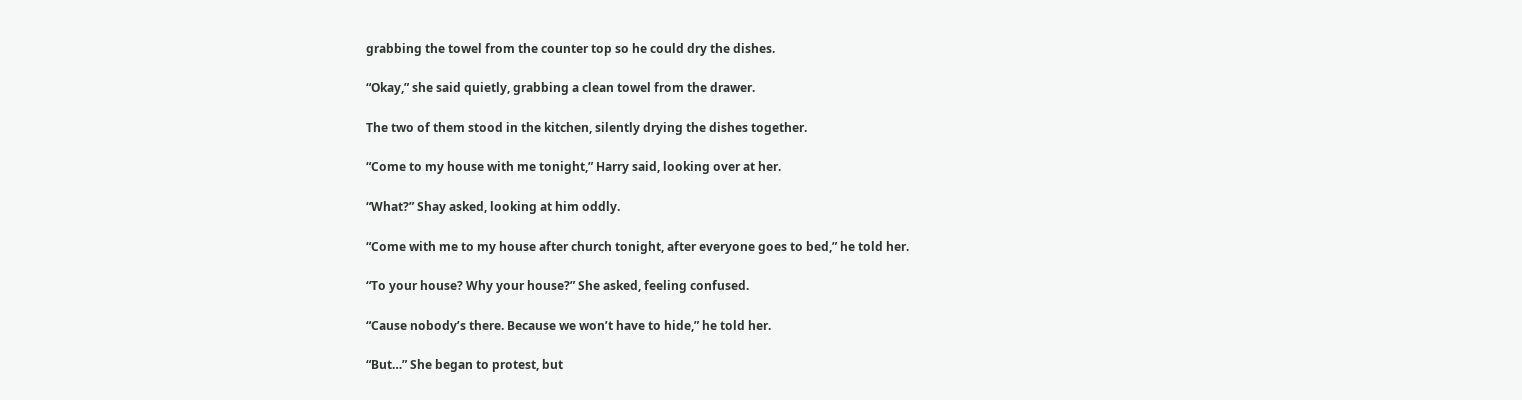grabbing the towel from the counter top so he could dry the dishes.

“Okay,” she said quietly, grabbing a clean towel from the drawer.

The two of them stood in the kitchen, silently drying the dishes together.

“Come to my house with me tonight,” Harry said, looking over at her.

“What?” Shay asked, looking at him oddly.

“Come with me to my house after church tonight, after everyone goes to bed,” he told her.

“To your house? Why your house?” She asked, feeling confused.

“Cause nobody’s there. Because we won’t have to hide,” he told her.

“But…” She began to protest, but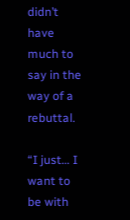didn’t have much to say in the way of a rebuttal.

“I just… I want to be with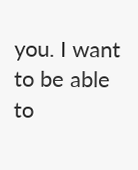you. I want to be able to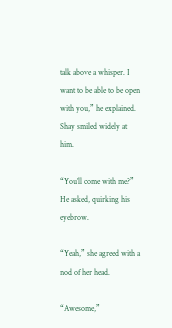talk above a whisper. I want to be able to be open with you,” he explained. Shay smiled widely at him.

“You’ll come with me?” He asked, quirking his eyebrow.

“Yeah,” she agreed with a nod of her head.

“Awesome,”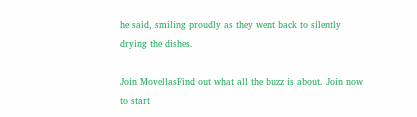he said, smiling proudly as they went back to silently drying the dishes.

Join MovellasFind out what all the buzz is about. Join now to start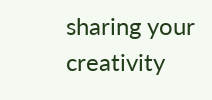sharing your creativity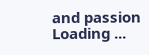and passion
Loading ...